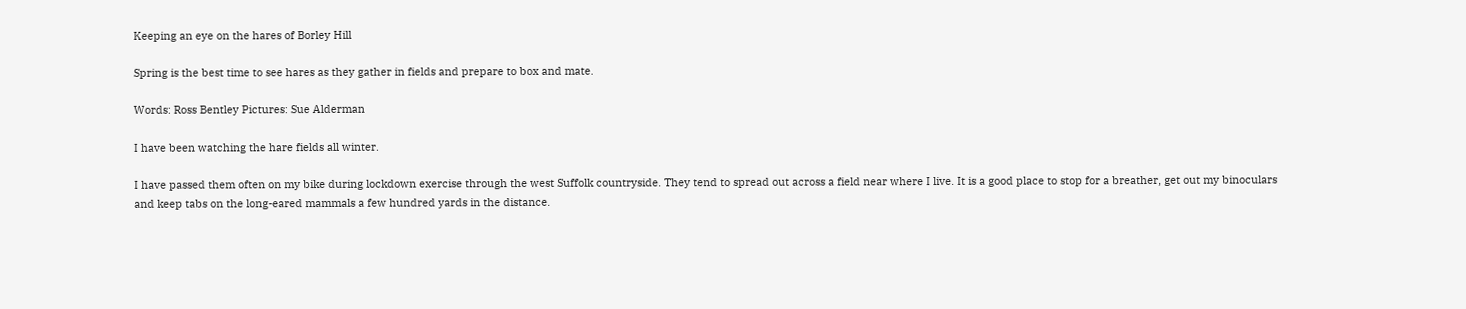Keeping an eye on the hares of Borley Hill

Spring is the best time to see hares as they gather in fields and prepare to box and mate.

Words: Ross Bentley Pictures: Sue Alderman

I have been watching the hare fields all winter.

I have passed them often on my bike during lockdown exercise through the west Suffolk countryside. They tend to spread out across a field near where I live. It is a good place to stop for a breather, get out my binoculars and keep tabs on the long-eared mammals a few hundred yards in the distance.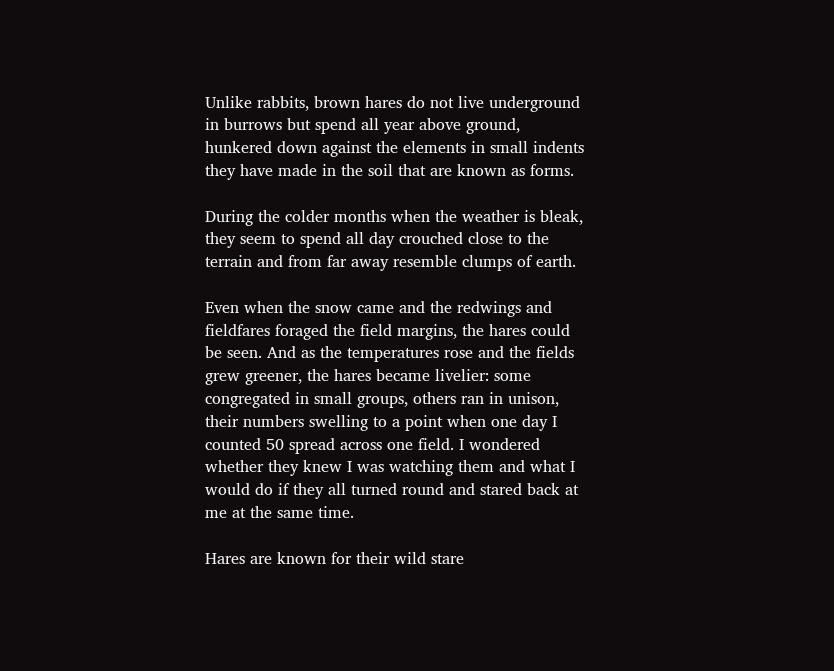Unlike rabbits, brown hares do not live underground in burrows but spend all year above ground, hunkered down against the elements in small indents they have made in the soil that are known as forms.

During the colder months when the weather is bleak, they seem to spend all day crouched close to the terrain and from far away resemble clumps of earth.

Even when the snow came and the redwings and fieldfares foraged the field margins, the hares could be seen. And as the temperatures rose and the fields grew greener, the hares became livelier: some congregated in small groups, others ran in unison, their numbers swelling to a point when one day I counted 50 spread across one field. I wondered whether they knew I was watching them and what I would do if they all turned round and stared back at me at the same time.

Hares are known for their wild stare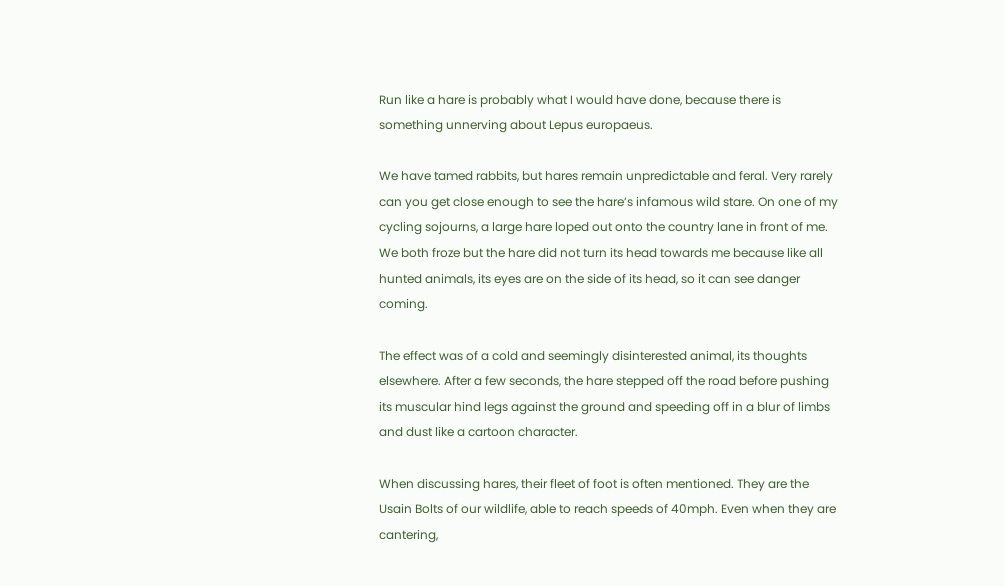Run like a hare is probably what I would have done, because there is something unnerving about Lepus europaeus.

We have tamed rabbits, but hares remain unpredictable and feral. Very rarely can you get close enough to see the hare’s infamous wild stare. On one of my cycling sojourns, a large hare loped out onto the country lane in front of me. We both froze but the hare did not turn its head towards me because like all hunted animals, its eyes are on the side of its head, so it can see danger coming.

The effect was of a cold and seemingly disinterested animal, its thoughts elsewhere. After a few seconds, the hare stepped off the road before pushing its muscular hind legs against the ground and speeding off in a blur of limbs and dust like a cartoon character.

When discussing hares, their fleet of foot is often mentioned. They are the Usain Bolts of our wildlife, able to reach speeds of 40mph. Even when they are cantering,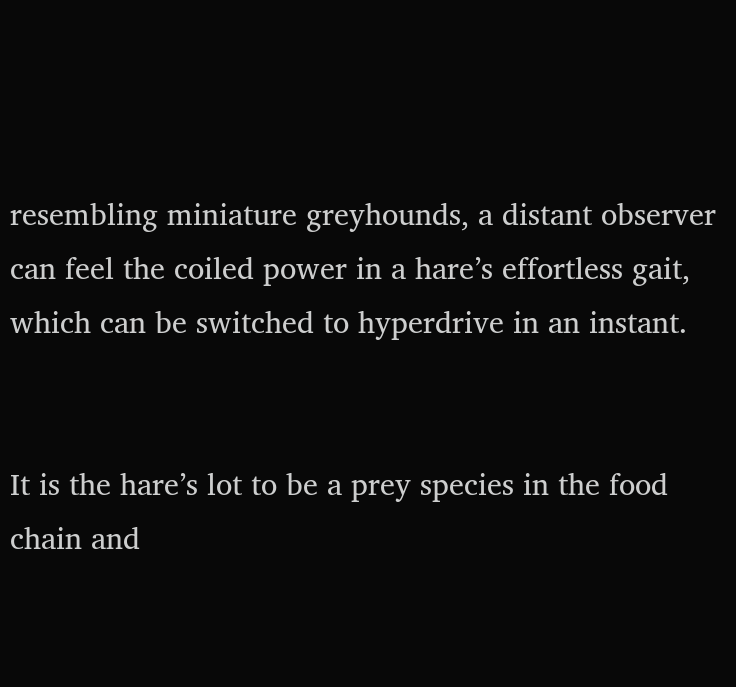resembling miniature greyhounds, a distant observer can feel the coiled power in a hare’s effortless gait, which can be switched to hyperdrive in an instant.


It is the hare’s lot to be a prey species in the food chain and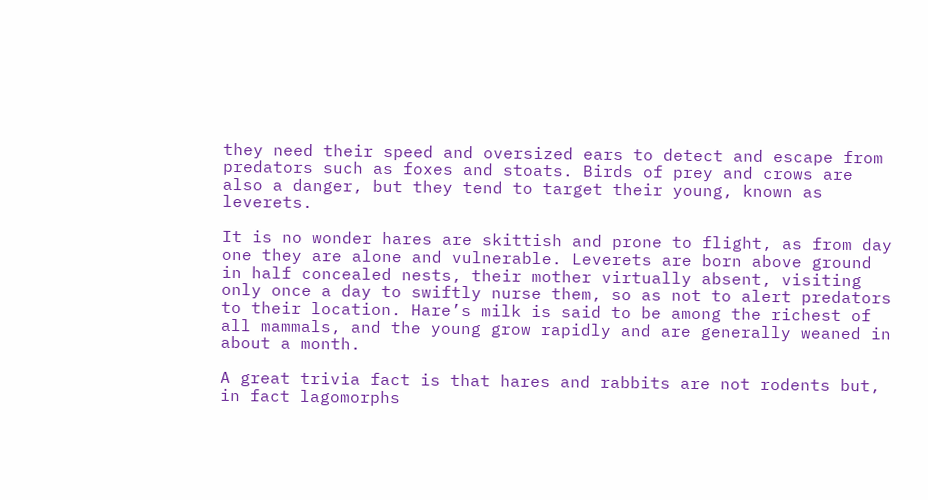they need their speed and oversized ears to detect and escape from predators such as foxes and stoats. Birds of prey and crows are also a danger, but they tend to target their young, known as leverets.

It is no wonder hares are skittish and prone to flight, as from day one they are alone and vulnerable. Leverets are born above ground in half concealed nests, their mother virtually absent, visiting only once a day to swiftly nurse them, so as not to alert predators to their location. Hare’s milk is said to be among the richest of all mammals, and the young grow rapidly and are generally weaned in about a month.

A great trivia fact is that hares and rabbits are not rodents but, in fact lagomorphs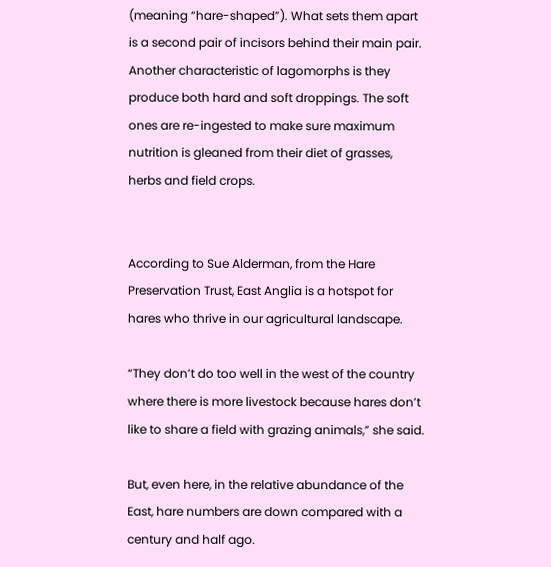(meaning “hare-shaped”). What sets them apart is a second pair of incisors behind their main pair. Another characteristic of lagomorphs is they produce both hard and soft droppings. The soft ones are re-ingested to make sure maximum nutrition is gleaned from their diet of grasses, herbs and field crops.


According to Sue Alderman, from the Hare Preservation Trust, East Anglia is a hotspot for hares who thrive in our agricultural landscape.

“They don’t do too well in the west of the country where there is more livestock because hares don’t like to share a field with grazing animals,” she said.

But, even here, in the relative abundance of the East, hare numbers are down compared with a century and half ago.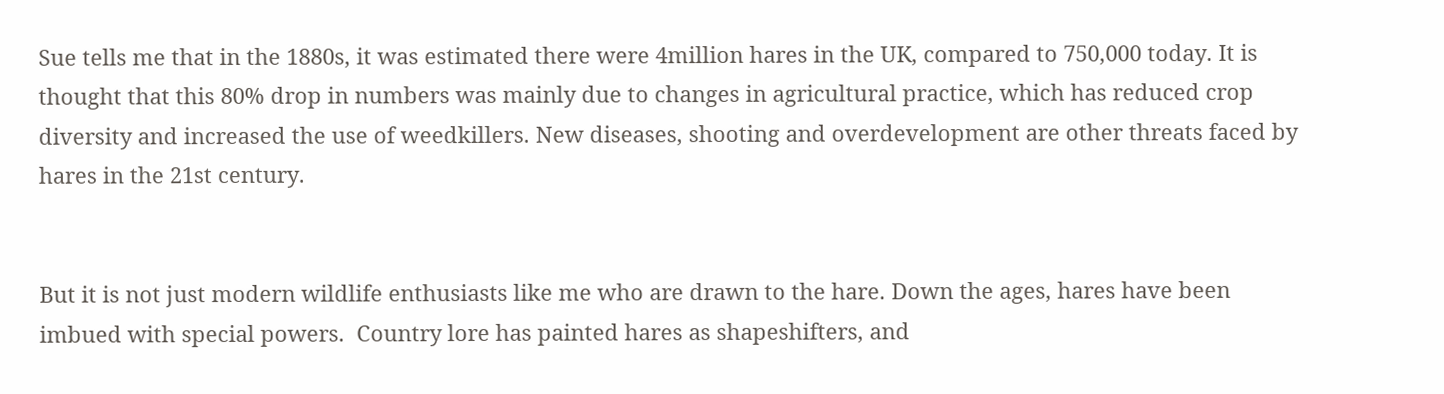Sue tells me that in the 1880s, it was estimated there were 4million hares in the UK, compared to 750,000 today. It is thought that this 80% drop in numbers was mainly due to changes in agricultural practice, which has reduced crop diversity and increased the use of weedkillers. New diseases, shooting and overdevelopment are other threats faced by hares in the 21st century.


But it is not just modern wildlife enthusiasts like me who are drawn to the hare. Down the ages, hares have been imbued with special powers.  Country lore has painted hares as shapeshifters, and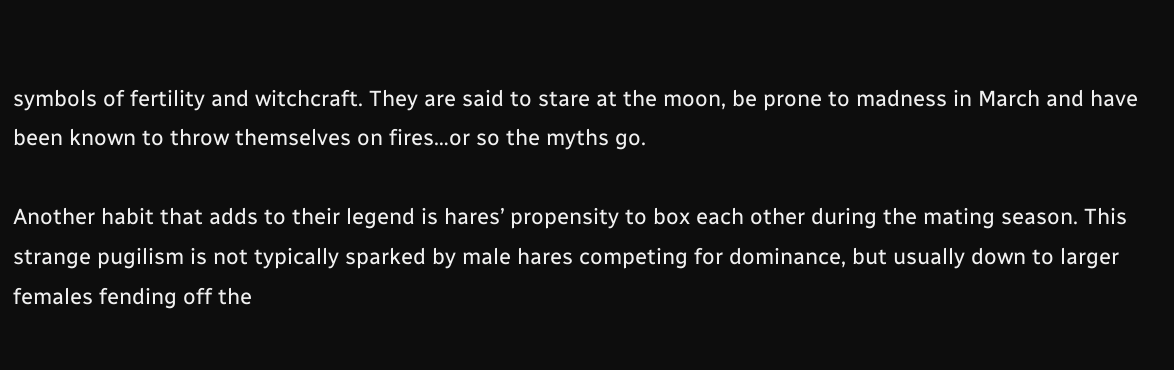symbols of fertility and witchcraft. They are said to stare at the moon, be prone to madness in March and have been known to throw themselves on fires…or so the myths go.

Another habit that adds to their legend is hares’ propensity to box each other during the mating season. This strange pugilism is not typically sparked by male hares competing for dominance, but usually down to larger females fending off the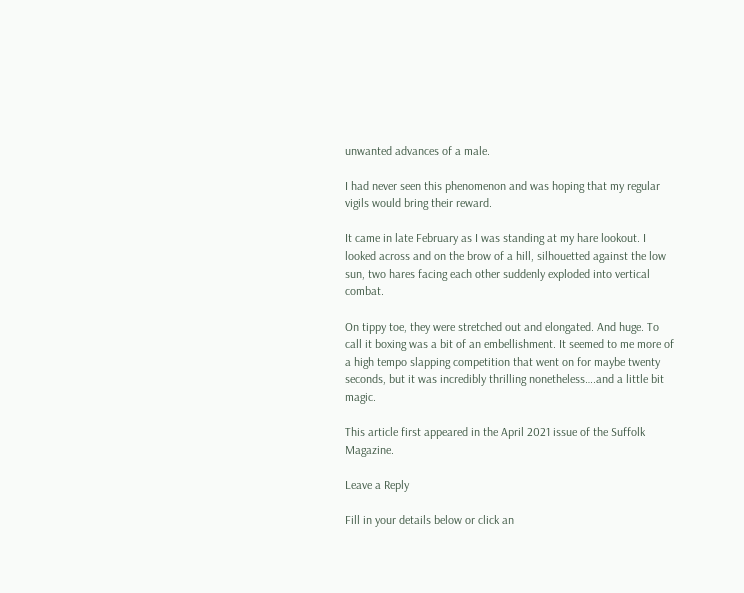unwanted advances of a male.

I had never seen this phenomenon and was hoping that my regular vigils would bring their reward.

It came in late February as I was standing at my hare lookout. I looked across and on the brow of a hill, silhouetted against the low sun, two hares facing each other suddenly exploded into vertical combat.

On tippy toe, they were stretched out and elongated. And huge. To call it boxing was a bit of an embellishment. It seemed to me more of a high tempo slapping competition that went on for maybe twenty seconds, but it was incredibly thrilling nonetheless….and a little bit magic.

This article first appeared in the April 2021 issue of the Suffolk Magazine.

Leave a Reply

Fill in your details below or click an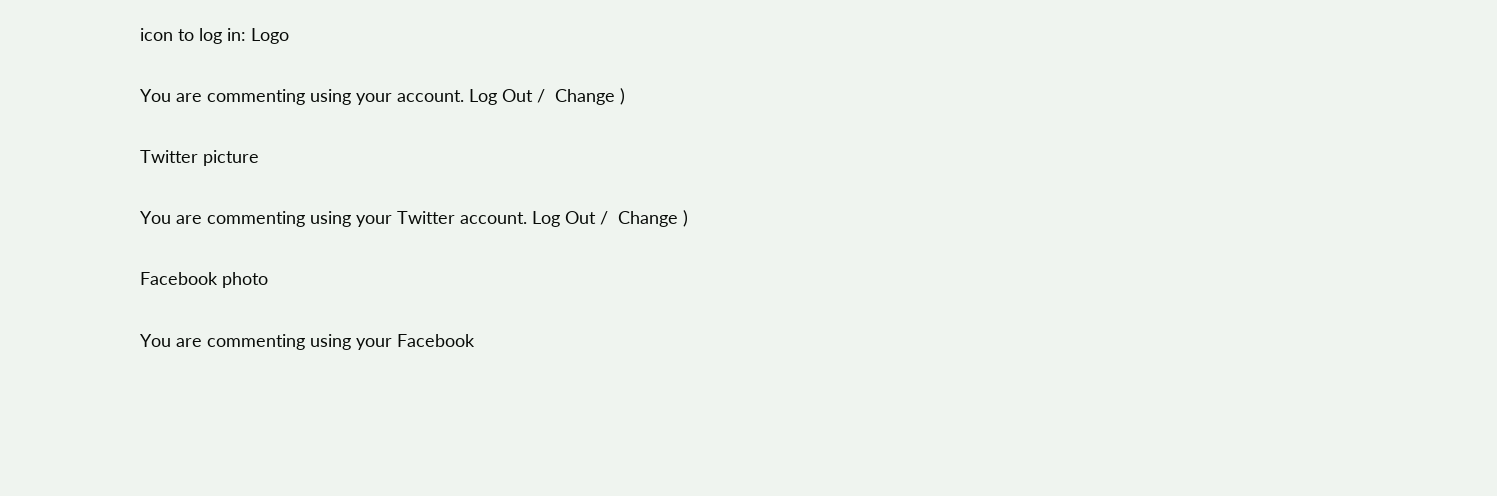icon to log in: Logo

You are commenting using your account. Log Out /  Change )

Twitter picture

You are commenting using your Twitter account. Log Out /  Change )

Facebook photo

You are commenting using your Facebook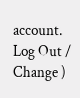account. Log Out /  Change )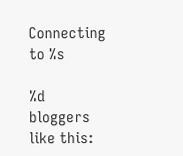Connecting to %s

%d bloggers like this: